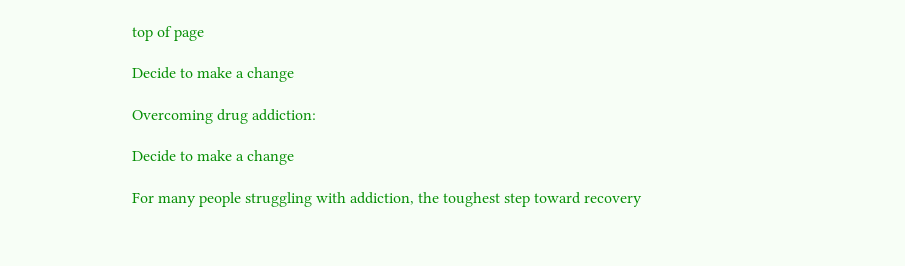top of page

Decide to make a change

Overcoming drug addiction:

Decide to make a change

For many people struggling with addiction, the toughest step toward recovery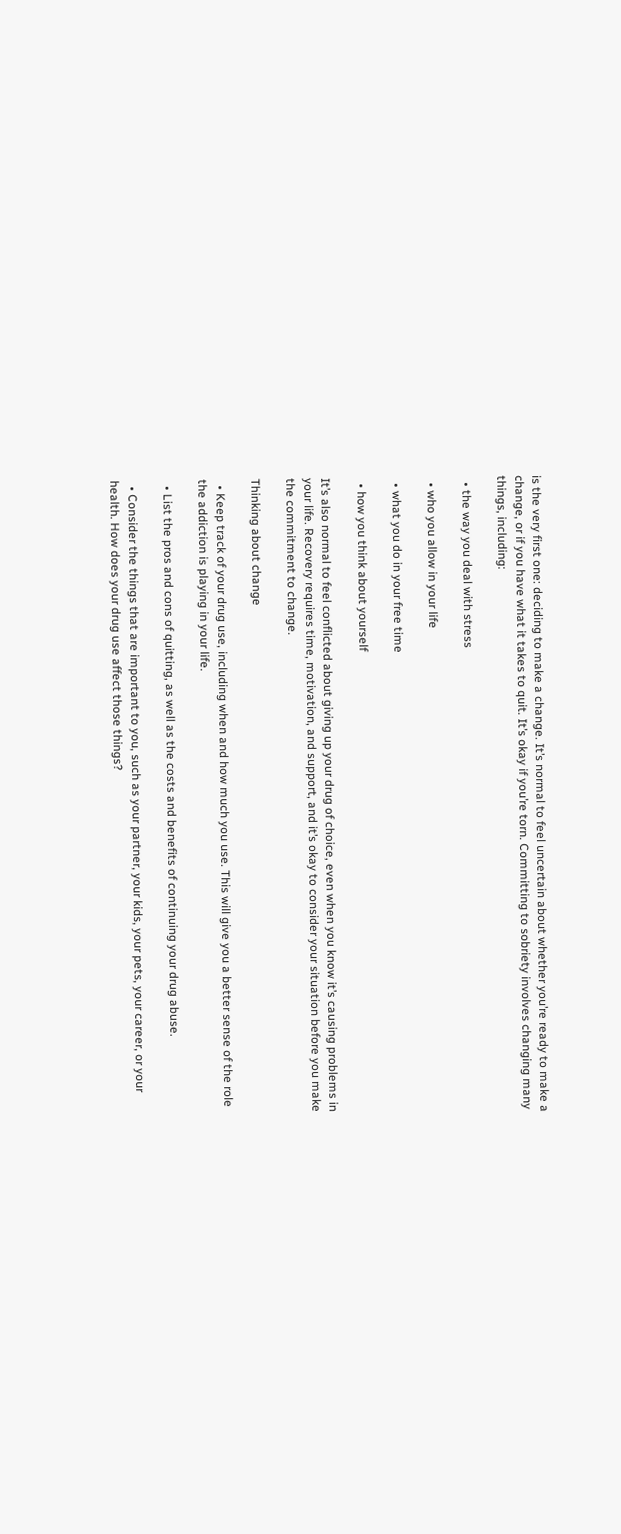is the very first one: deciding to make a change. It’s normal to feel uncertain about whether you’re ready to make a change, or if you have what it takes to quit. It’s okay if you’re torn. Committing to sobriety involves changing many things, including:

  • the way you deal with stress

  • who you allow in your life

  • what you do in your free time

  • how you think about yourself

It’s also normal to feel conflicted about giving up your drug of choice, even when you know it’s causing problems in your life. Recovery requires time, motivation, and support, and it’s okay to consider your situation before you make the commitment to change.

Thinking about change

  • Keep track of your drug use, including when and how much you use. This will give you a better sense of the role the addiction is playing in your life.

  • List the pros and cons of quitting, as well as the costs and benefits of continuing your drug abuse.

  • Consider the things that are important to you, such as your partner, your kids, your pets, your career, or your health. How does your drug use affect those things?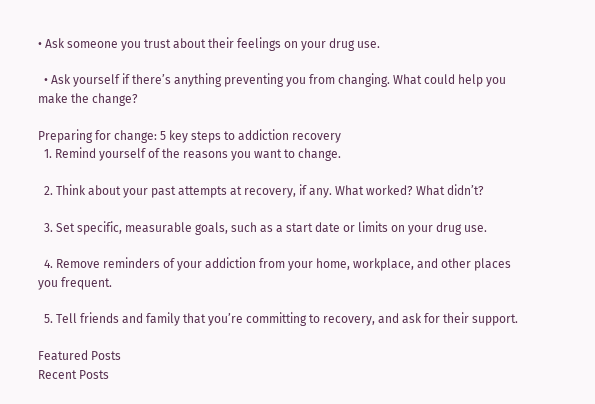• Ask someone you trust about their feelings on your drug use.

  • Ask yourself if there’s anything preventing you from changing. What could help you make the change?

Preparing for change: 5 key steps to addiction recovery
  1. Remind yourself of the reasons you want to change.

  2. Think about your past attempts at recovery, if any. What worked? What didn’t?

  3. Set specific, measurable goals, such as a start date or limits on your drug use.

  4. Remove reminders of your addiction from your home, workplace, and other places you frequent.

  5. Tell friends and family that you’re committing to recovery, and ask for their support.

Featured Posts
Recent Posts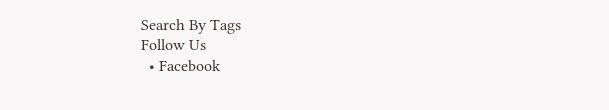Search By Tags
Follow Us
  • Facebook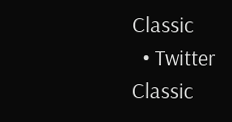Classic
  • Twitter Classic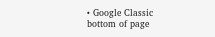• Google Classic
bottom of page